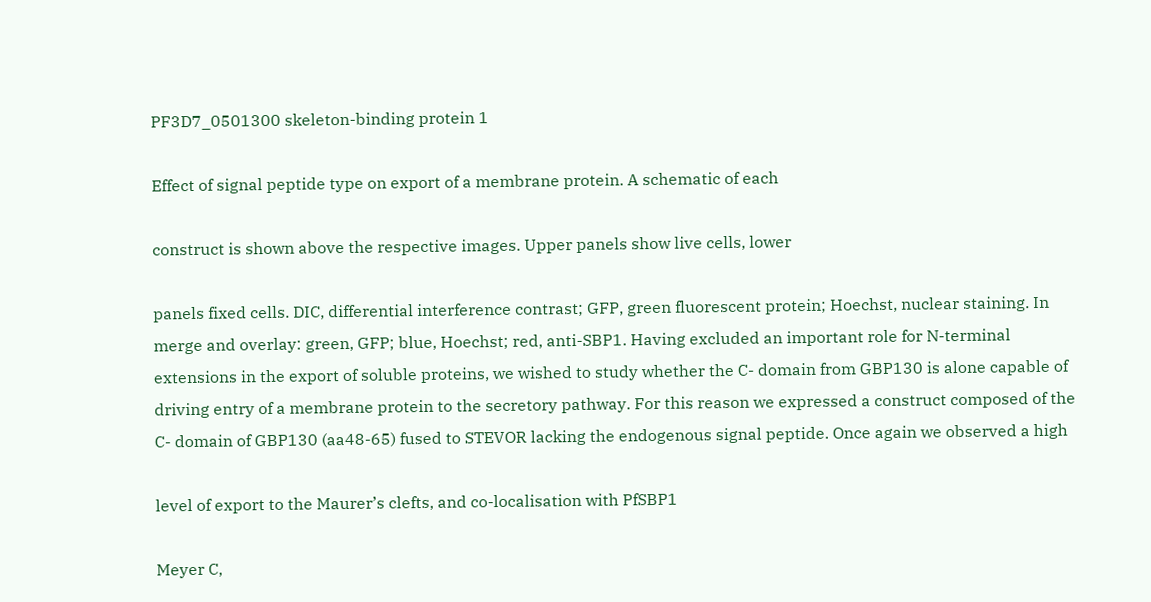PF3D7_0501300 skeleton-binding protein 1

Effect of signal peptide type on export of a membrane protein. A schematic of each

construct is shown above the respective images. Upper panels show live cells, lower

panels fixed cells. DIC, differential interference contrast; GFP, green fluorescent protein; Hoechst, nuclear staining. In merge and overlay: green, GFP; blue, Hoechst; red, anti-SBP1. Having excluded an important role for N-terminal extensions in the export of soluble proteins, we wished to study whether the C- domain from GBP130 is alone capable of driving entry of a membrane protein to the secretory pathway. For this reason we expressed a construct composed of the C- domain of GBP130 (aa48-65) fused to STEVOR lacking the endogenous signal peptide. Once again we observed a high

level of export to the Maurer’s clefts, and co-localisation with PfSBP1

Meyer C,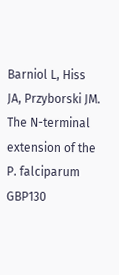Barniol L, Hiss JA, Przyborski JM. The N-terminal extension of the P. falciparum GBP130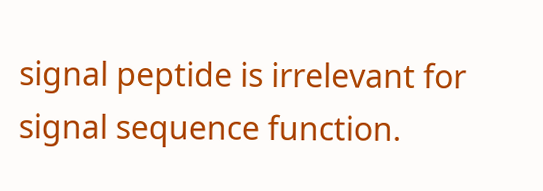signal peptide is irrelevant for signal sequence function.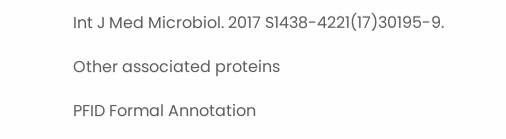Int J Med Microbiol. 2017 S1438-4221(17)30195-9.

Other associated proteins

PFID Formal Annotation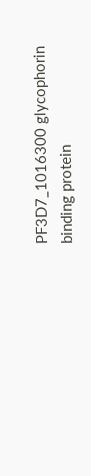PF3D7_1016300 glycophorin binding protein